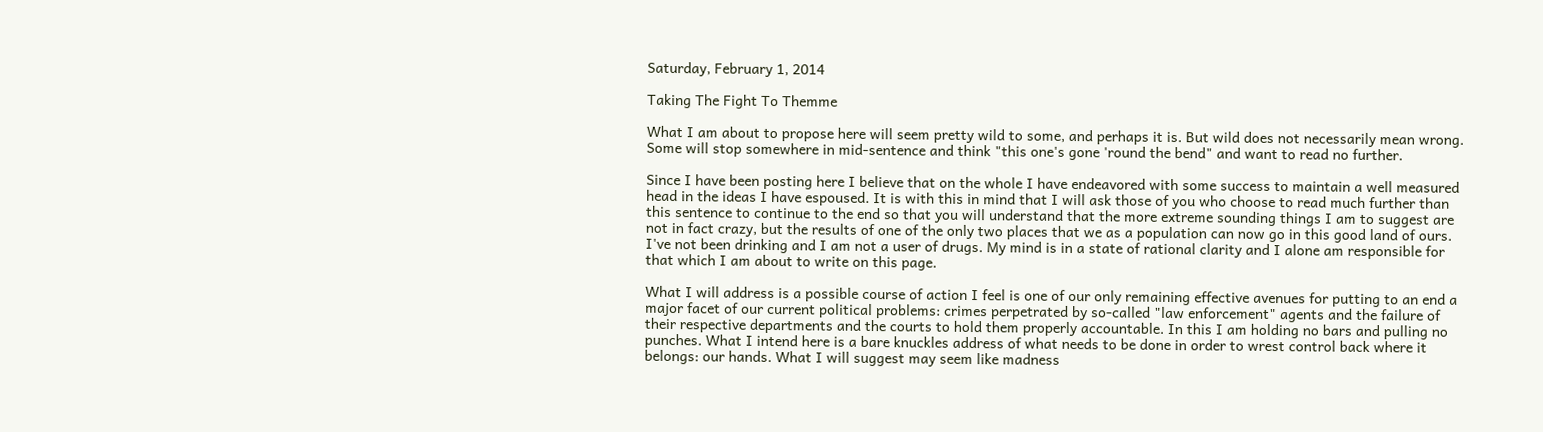Saturday, February 1, 2014

Taking The Fight To Themme

What I am about to propose here will seem pretty wild to some, and perhaps it is. But wild does not necessarily mean wrong. Some will stop somewhere in mid-sentence and think "this one's gone 'round the bend" and want to read no further.

Since I have been posting here I believe that on the whole I have endeavored with some success to maintain a well measured head in the ideas I have espoused. It is with this in mind that I will ask those of you who choose to read much further than this sentence to continue to the end so that you will understand that the more extreme sounding things I am to suggest are not in fact crazy, but the results of one of the only two places that we as a population can now go in this good land of ours. I've not been drinking and I am not a user of drugs. My mind is in a state of rational clarity and I alone am responsible for that which I am about to write on this page.

What I will address is a possible course of action I feel is one of our only remaining effective avenues for putting to an end a major facet of our current political problems: crimes perpetrated by so-called "law enforcement" agents and the failure of their respective departments and the courts to hold them properly accountable. In this I am holding no bars and pulling no punches. What I intend here is a bare knuckles address of what needs to be done in order to wrest control back where it belongs: our hands. What I will suggest may seem like madness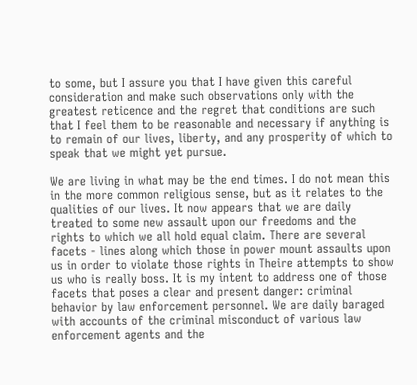to some, but I assure you that I have given this careful consideration and make such observations only with the greatest reticence and the regret that conditions are such that I feel them to be reasonable and necessary if anything is to remain of our lives, liberty, and any prosperity of which to speak that we might yet pursue.

We are living in what may be the end times. I do not mean this in the more common religious sense, but as it relates to the qualities of our lives. It now appears that we are daily treated to some new assault upon our freedoms and the rights to which we all hold equal claim. There are several facets - lines along which those in power mount assaults upon us in order to violate those rights in Theire attempts to show us who is really boss. It is my intent to address one of those facets that poses a clear and present danger: criminal behavior by law enforcement personnel. We are daily baraged with accounts of the criminal misconduct of various law enforcement agents and the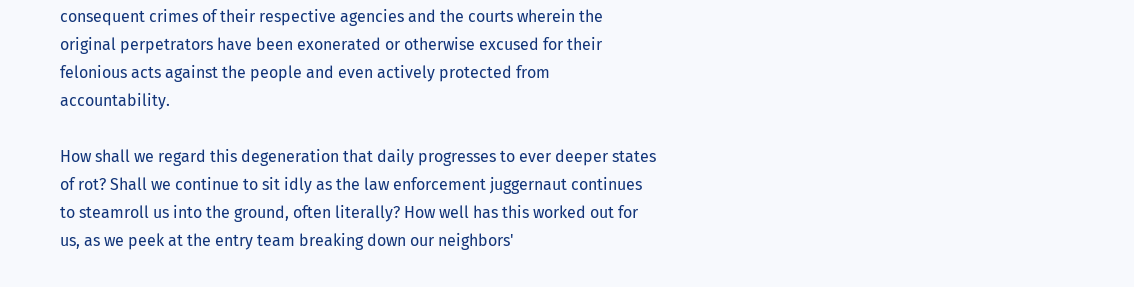consequent crimes of their respective agencies and the courts wherein the original perpetrators have been exonerated or otherwise excused for their felonious acts against the people and even actively protected from accountability.

How shall we regard this degeneration that daily progresses to ever deeper states of rot? Shall we continue to sit idly as the law enforcement juggernaut continues to steamroll us into the ground, often literally? How well has this worked out for us, as we peek at the entry team breaking down our neighbors'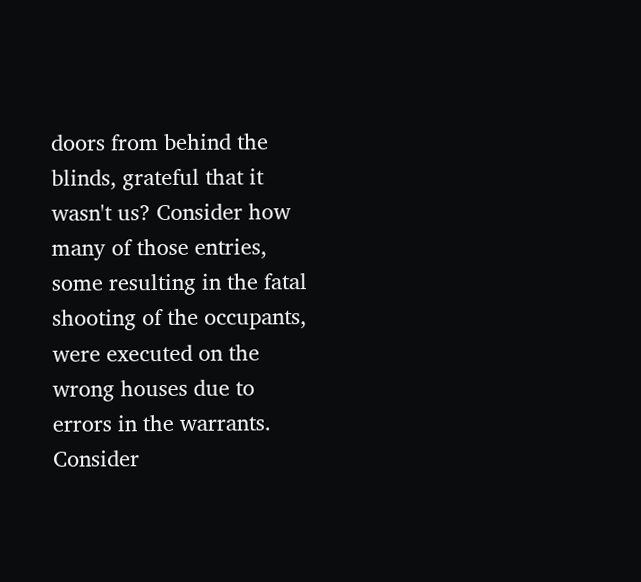doors from behind the blinds, grateful that it wasn't us? Consider how many of those entries, some resulting in the fatal shooting of the occupants, were executed on the wrong houses due to errors in the warrants. Consider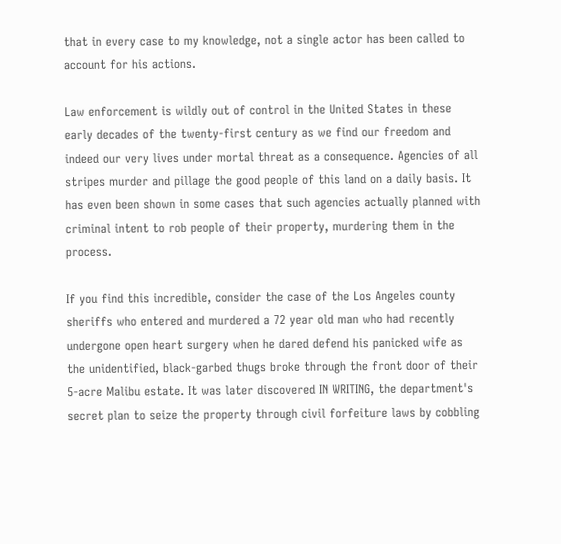that in every case to my knowledge, not a single actor has been called to account for his actions.

Law enforcement is wildly out of control in the United States in these early decades of the twenty-first century as we find our freedom and indeed our very lives under mortal threat as a consequence. Agencies of all stripes murder and pillage the good people of this land on a daily basis. It has even been shown in some cases that such agencies actually planned with criminal intent to rob people of their property, murdering them in the process.

If you find this incredible, consider the case of the Los Angeles county sheriffs who entered and murdered a 72 year old man who had recently undergone open heart surgery when he dared defend his panicked wife as the unidentified, black-garbed thugs broke through the front door of their 5-acre Malibu estate. It was later discovered IN WRITING, the department's secret plan to seize the property through civil forfeiture laws by cobbling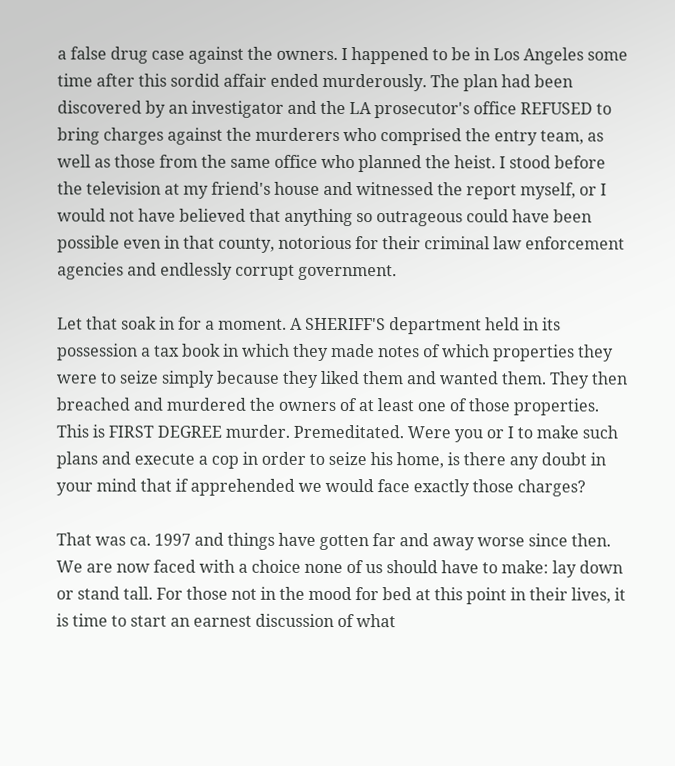a false drug case against the owners. I happened to be in Los Angeles some time after this sordid affair ended murderously. The plan had been discovered by an investigator and the LA prosecutor's office REFUSED to bring charges against the murderers who comprised the entry team, as well as those from the same office who planned the heist. I stood before the television at my friend's house and witnessed the report myself, or I would not have believed that anything so outrageous could have been possible even in that county, notorious for their criminal law enforcement agencies and endlessly corrupt government.

Let that soak in for a moment. A SHERIFF'S department held in its possession a tax book in which they made notes of which properties they were to seize simply because they liked them and wanted them. They then breached and murdered the owners of at least one of those properties. This is FIRST DEGREE murder. Premeditated. Were you or I to make such plans and execute a cop in order to seize his home, is there any doubt in your mind that if apprehended we would face exactly those charges?

That was ca. 1997 and things have gotten far and away worse since then. We are now faced with a choice none of us should have to make: lay down or stand tall. For those not in the mood for bed at this point in their lives, it is time to start an earnest discussion of what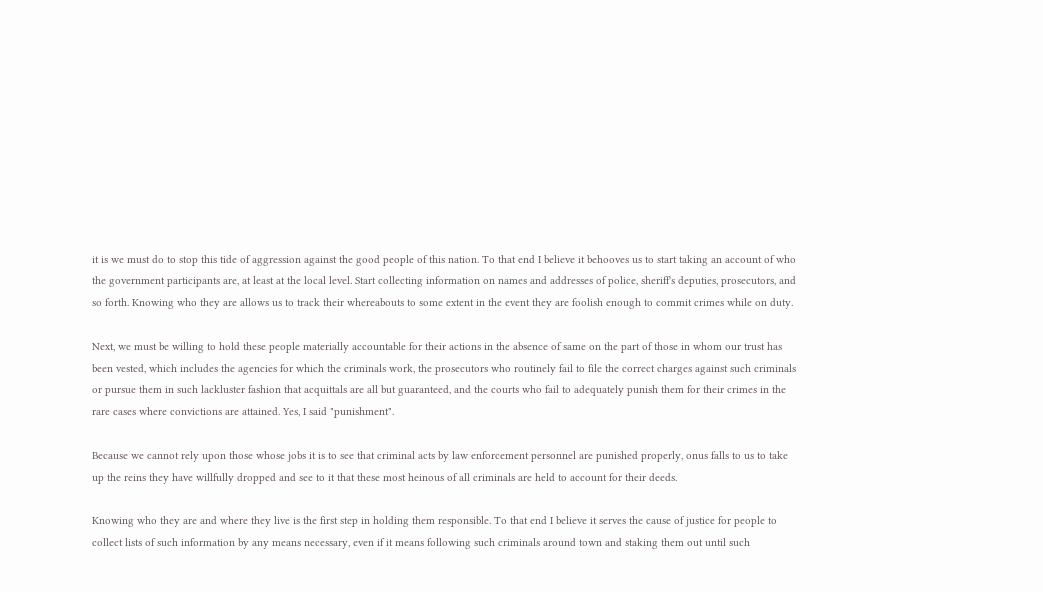it is we must do to stop this tide of aggression against the good people of this nation. To that end I believe it behooves us to start taking an account of who the government participants are, at least at the local level. Start collecting information on names and addresses of police, sheriff's deputies, prosecutors, and so forth. Knowing who they are allows us to track their whereabouts to some extent in the event they are foolish enough to commit crimes while on duty.

Next, we must be willing to hold these people materially accountable for their actions in the absence of same on the part of those in whom our trust has been vested, which includes the agencies for which the criminals work, the prosecutors who routinely fail to file the correct charges against such criminals or pursue them in such lackluster fashion that acquittals are all but guaranteed, and the courts who fail to adequately punish them for their crimes in the rare cases where convictions are attained. Yes, I said "punishment".

Because we cannot rely upon those whose jobs it is to see that criminal acts by law enforcement personnel are punished properly, onus falls to us to take up the reins they have willfully dropped and see to it that these most heinous of all criminals are held to account for their deeds.

Knowing who they are and where they live is the first step in holding them responsible. To that end I believe it serves the cause of justice for people to collect lists of such information by any means necessary, even if it means following such criminals around town and staking them out until such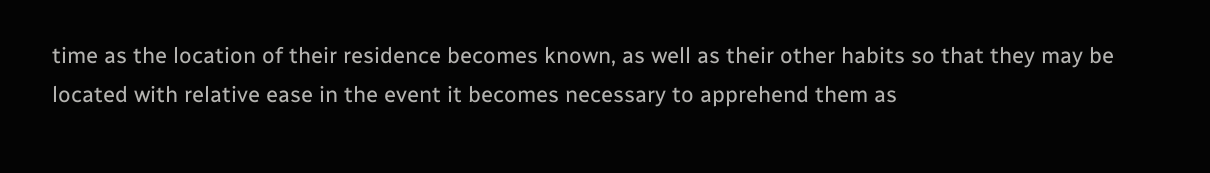time as the location of their residence becomes known, as well as their other habits so that they may be located with relative ease in the event it becomes necessary to apprehend them as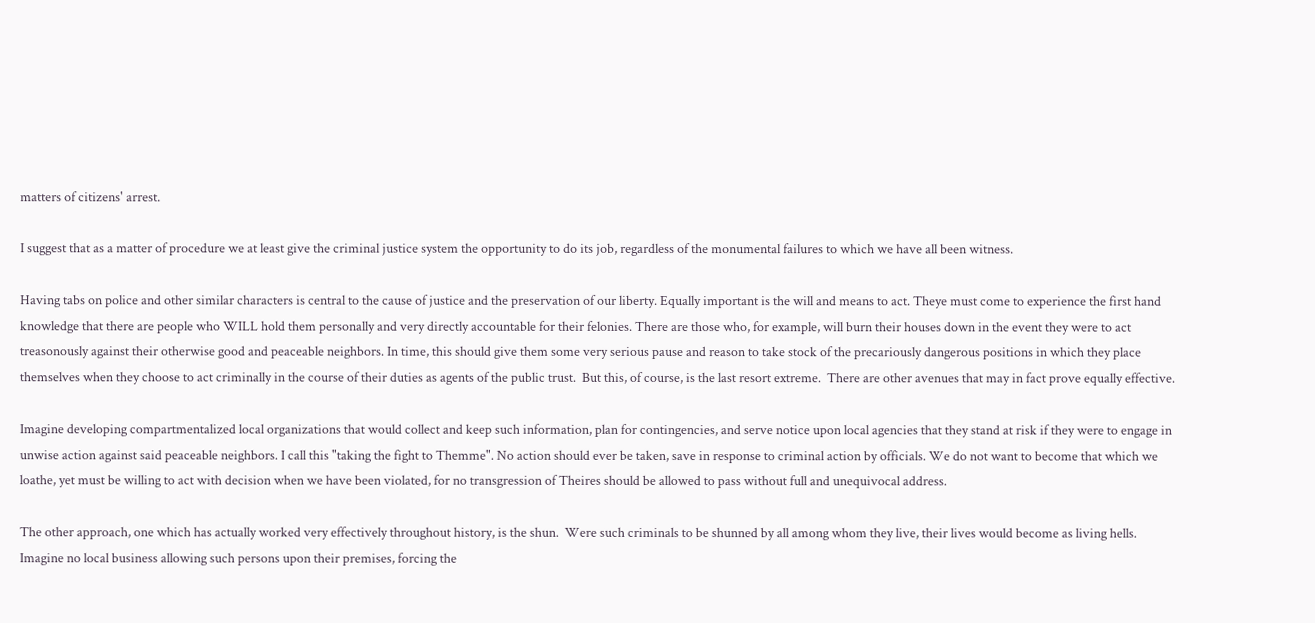matters of citizens' arrest.

I suggest that as a matter of procedure we at least give the criminal justice system the opportunity to do its job, regardless of the monumental failures to which we have all been witness.

Having tabs on police and other similar characters is central to the cause of justice and the preservation of our liberty. Equally important is the will and means to act. Theye must come to experience the first hand knowledge that there are people who WILL hold them personally and very directly accountable for their felonies. There are those who, for example, will burn their houses down in the event they were to act treasonously against their otherwise good and peaceable neighbors. In time, this should give them some very serious pause and reason to take stock of the precariously dangerous positions in which they place themselves when they choose to act criminally in the course of their duties as agents of the public trust.  But this, of course, is the last resort extreme.  There are other avenues that may in fact prove equally effective.

Imagine developing compartmentalized local organizations that would collect and keep such information, plan for contingencies, and serve notice upon local agencies that they stand at risk if they were to engage in unwise action against said peaceable neighbors. I call this "taking the fight to Themme". No action should ever be taken, save in response to criminal action by officials. We do not want to become that which we loathe, yet must be willing to act with decision when we have been violated, for no transgression of Theires should be allowed to pass without full and unequivocal address.

The other approach, one which has actually worked very effectively throughout history, is the shun.  Were such criminals to be shunned by all among whom they live, their lives would become as living hells.  Imagine no local business allowing such persons upon their premises, forcing the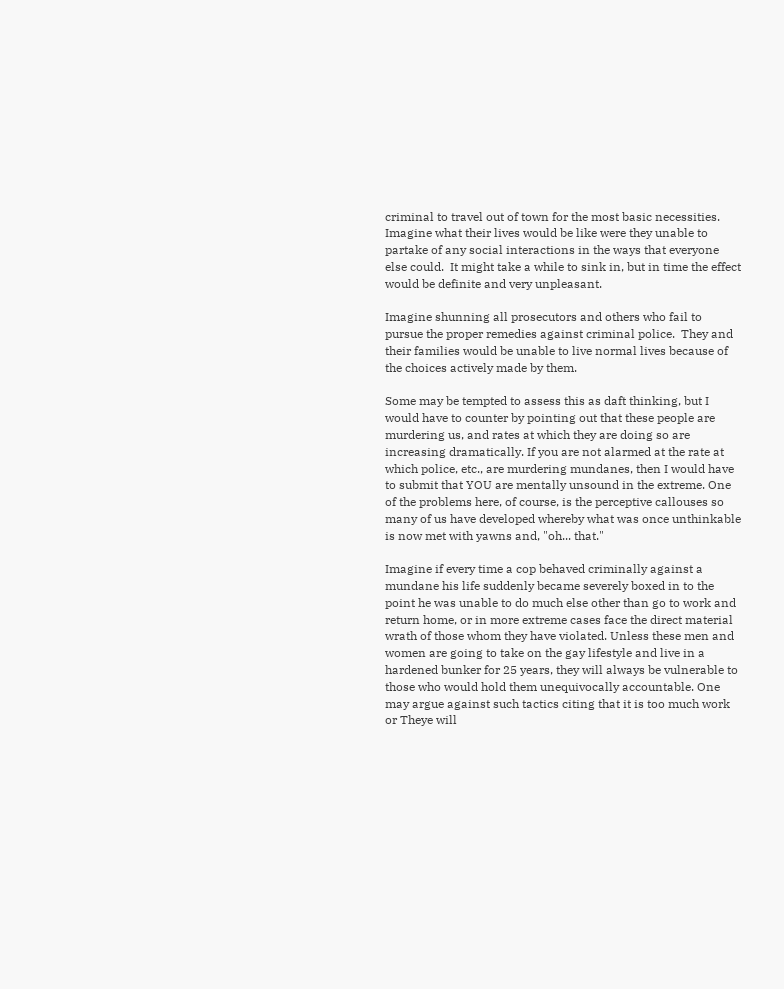criminal to travel out of town for the most basic necessities.  Imagine what their lives would be like were they unable to partake of any social interactions in the ways that everyone else could.  It might take a while to sink in, but in time the effect would be definite and very unpleasant.

Imagine shunning all prosecutors and others who fail to pursue the proper remedies against criminal police.  They and their families would be unable to live normal lives because of the choices actively made by them.

Some may be tempted to assess this as daft thinking, but I would have to counter by pointing out that these people are murdering us, and rates at which they are doing so are increasing dramatically. If you are not alarmed at the rate at which police, etc., are murdering mundanes, then I would have to submit that YOU are mentally unsound in the extreme. One of the problems here, of course, is the perceptive callouses so many of us have developed whereby what was once unthinkable is now met with yawns and, "oh... that."

Imagine if every time a cop behaved criminally against a mundane his life suddenly became severely boxed in to the point he was unable to do much else other than go to work and return home, or in more extreme cases face the direct material wrath of those whom they have violated. Unless these men and women are going to take on the gay lifestyle and live in a hardened bunker for 25 years, they will always be vulnerable to those who would hold them unequivocally accountable. One may argue against such tactics citing that it is too much work or Theye will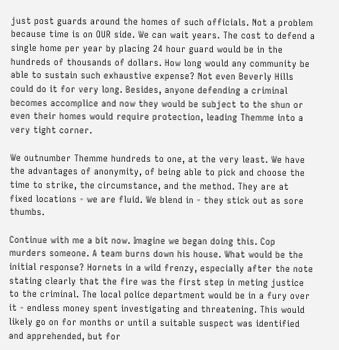just post guards around the homes of such officials. Not a problem because time is on OUR side. We can wait years. The cost to defend a single home per year by placing 24 hour guard would be in the hundreds of thousands of dollars. How long would any community be able to sustain such exhaustive expense? Not even Beverly Hills could do it for very long. Besides, anyone defending a criminal becomes accomplice and now they would be subject to the shun or even their homes would require protection, leading Themme into a very tight corner.

We outnumber Themme hundreds to one, at the very least. We have the advantages of anonymity, of being able to pick and choose the time to strike, the circumstance, and the method. They are at fixed locations - we are fluid. We blend in - they stick out as sore thumbs.

Continue with me a bit now. Imagine we began doing this. Cop murders someone. A team burns down his house. What would be the initial response? Hornets in a wild frenzy, especially after the note stating clearly that the fire was the first step in meting justice to the criminal. The local police department would be in a fury over it - endless money spent investigating and threatening. This would likely go on for months or until a suitable suspect was identified and apprehended, but for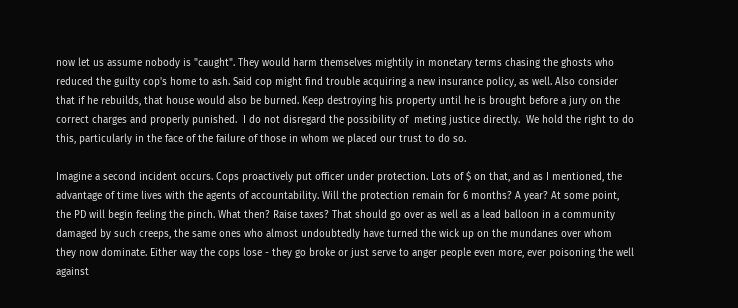now let us assume nobody is "caught". They would harm themselves mightily in monetary terms chasing the ghosts who reduced the guilty cop's home to ash. Said cop might find trouble acquiring a new insurance policy, as well. Also consider that if he rebuilds, that house would also be burned. Keep destroying his property until he is brought before a jury on the correct charges and properly punished.  I do not disregard the possibility of  meting justice directly.  We hold the right to do this, particularly in the face of the failure of those in whom we placed our trust to do so.

Imagine a second incident occurs. Cops proactively put officer under protection. Lots of $ on that, and as I mentioned, the advantage of time lives with the agents of accountability. Will the protection remain for 6 months? A year? At some point, the PD will begin feeling the pinch. What then? Raise taxes? That should go over as well as a lead balloon in a community damaged by such creeps, the same ones who almost undoubtedly have turned the wick up on the mundanes over whom they now dominate. Either way the cops lose - they go broke or just serve to anger people even more, ever poisoning the well against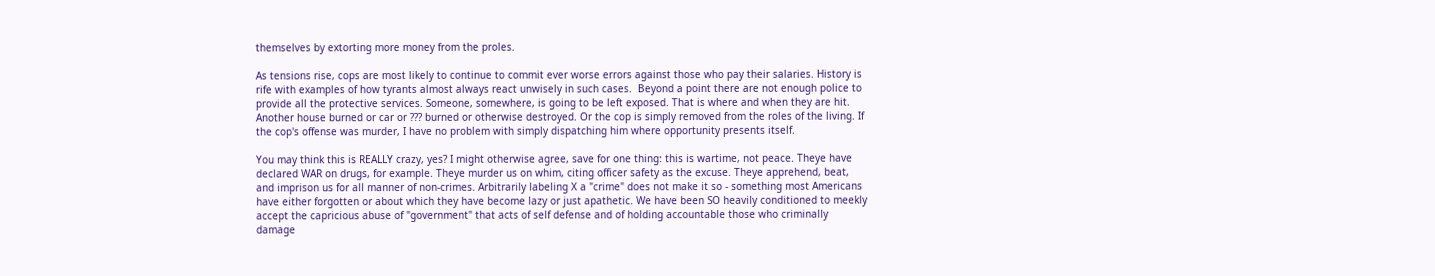themselves by extorting more money from the proles.

As tensions rise, cops are most likely to continue to commit ever worse errors against those who pay their salaries. History is rife with examples of how tyrants almost always react unwisely in such cases.  Beyond a point there are not enough police to provide all the protective services. Someone, somewhere, is going to be left exposed. That is where and when they are hit. Another house burned or car or ??? burned or otherwise destroyed. Or the cop is simply removed from the roles of the living. If the cop's offense was murder, I have no problem with simply dispatching him where opportunity presents itself.

You may think this is REALLY crazy, yes? I might otherwise agree, save for one thing: this is wartime, not peace. Theye have declared WAR on drugs, for example. Theye murder us on whim, citing officer safety as the excuse. Theye apprehend, beat, and imprison us for all manner of non-crimes. Arbitrarily labeling X a "crime" does not make it so - something most Americans have either forgotten or about which they have become lazy or just apathetic. We have been SO heavily conditioned to meekly accept the capricious abuse of "government" that acts of self defense and of holding accountable those who criminally damage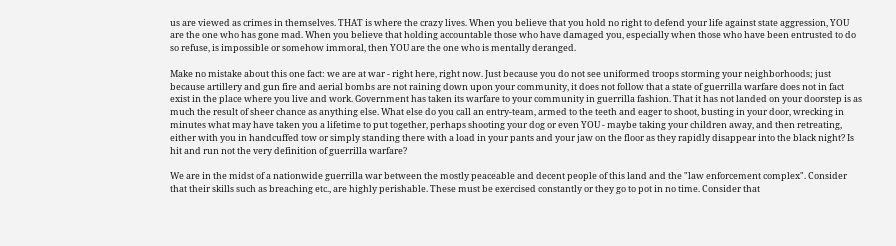us are viewed as crimes in themselves. THAT is where the crazy lives. When you believe that you hold no right to defend your life against state aggression, YOU are the one who has gone mad. When you believe that holding accountable those who have damaged you, especially when those who have been entrusted to do so refuse, is impossible or somehow immoral, then YOU are the one who is mentally deranged.

Make no mistake about this one fact: we are at war - right here, right now. Just because you do not see uniformed troops storming your neighborhoods; just because artillery and gun fire and aerial bombs are not raining down upon your community, it does not follow that a state of guerrilla warfare does not in fact exist in the place where you live and work. Government has taken its warfare to your community in guerrilla fashion. That it has not landed on your doorstep is as much the result of sheer chance as anything else. What else do you call an entry-team, armed to the teeth and eager to shoot, busting in your door, wrecking in minutes what may have taken you a lifetime to put together, perhaps shooting your dog or even YOU - maybe taking your children away, and then retreating, either with you in handcuffed tow or simply standing there with a load in your pants and your jaw on the floor as they rapidly disappear into the black night? Is hit and run not the very definition of guerrilla warfare?

We are in the midst of a nationwide guerrilla war between the mostly peaceable and decent people of this land and the "law enforcement complex". Consider that their skills such as breaching etc., are highly perishable. These must be exercised constantly or they go to pot in no time. Consider that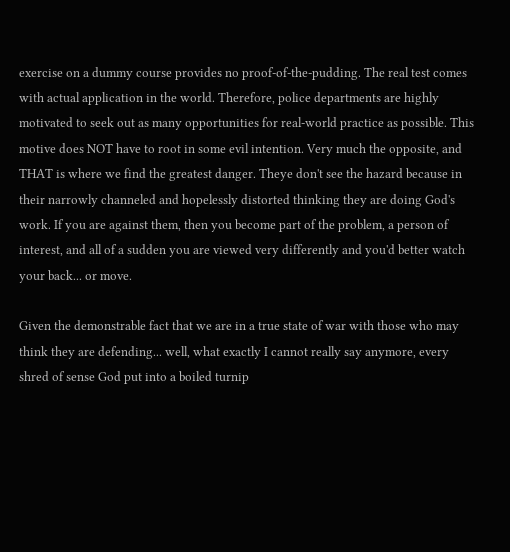exercise on a dummy course provides no proof-of-the-pudding. The real test comes with actual application in the world. Therefore, police departments are highly motivated to seek out as many opportunities for real-world practice as possible. This motive does NOT have to root in some evil intention. Very much the opposite, and THAT is where we find the greatest danger. Theye don't see the hazard because in their narrowly channeled and hopelessly distorted thinking they are doing God's work. If you are against them, then you become part of the problem, a person of interest, and all of a sudden you are viewed very differently and you'd better watch your back... or move.

Given the demonstrable fact that we are in a true state of war with those who may think they are defending... well, what exactly I cannot really say anymore, every shred of sense God put into a boiled turnip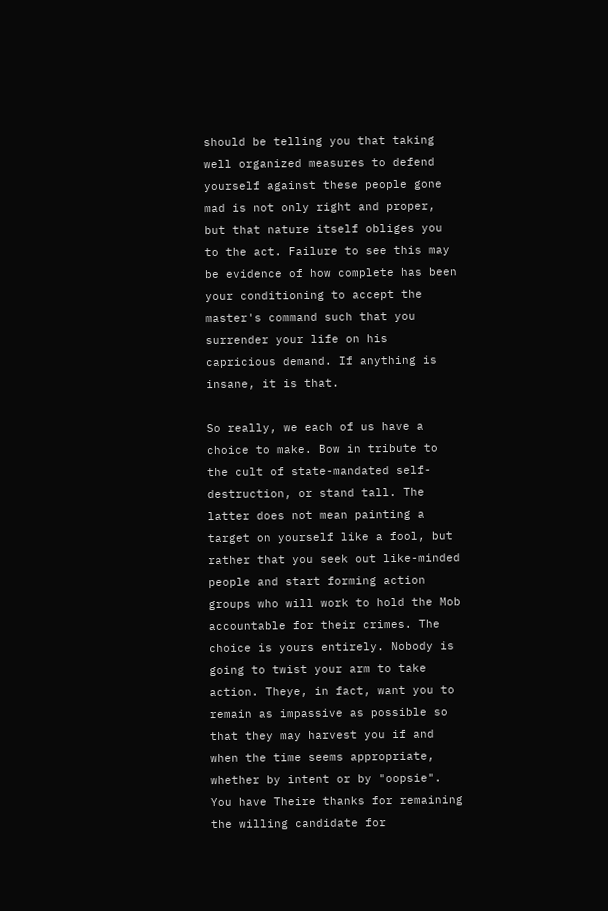should be telling you that taking well organized measures to defend yourself against these people gone mad is not only right and proper, but that nature itself obliges you to the act. Failure to see this may be evidence of how complete has been your conditioning to accept the master's command such that you surrender your life on his capricious demand. If anything is insane, it is that.

So really, we each of us have a choice to make. Bow in tribute to the cult of state-mandated self-destruction, or stand tall. The latter does not mean painting a target on yourself like a fool, but rather that you seek out like-minded people and start forming action groups who will work to hold the Mob accountable for their crimes. The choice is yours entirely. Nobody is going to twist your arm to take action. Theye, in fact, want you to remain as impassive as possible so that they may harvest you if and when the time seems appropriate, whether by intent or by "oopsie". You have Theire thanks for remaining the willing candidate for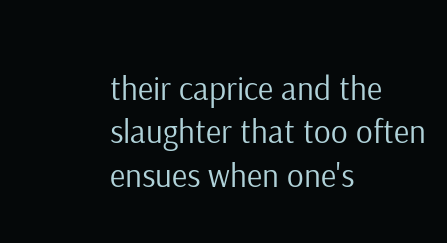their caprice and the slaughter that too often ensues when one's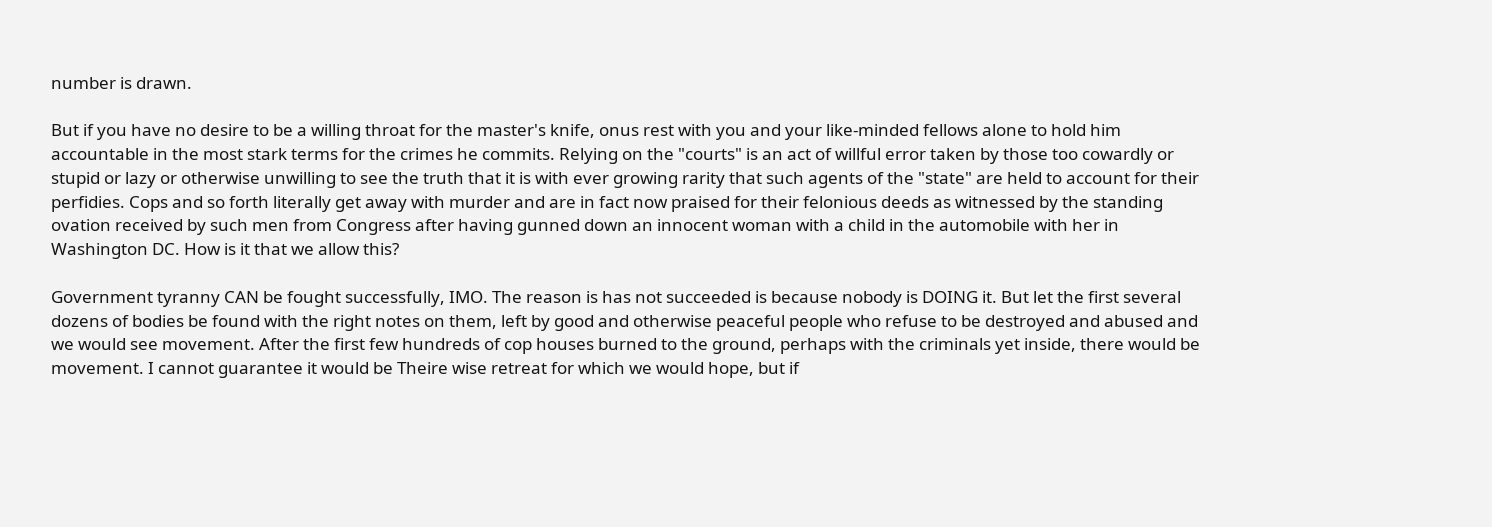number is drawn.

But if you have no desire to be a willing throat for the master's knife, onus rest with you and your like-minded fellows alone to hold him accountable in the most stark terms for the crimes he commits. Relying on the "courts" is an act of willful error taken by those too cowardly or stupid or lazy or otherwise unwilling to see the truth that it is with ever growing rarity that such agents of the "state" are held to account for their perfidies. Cops and so forth literally get away with murder and are in fact now praised for their felonious deeds as witnessed by the standing ovation received by such men from Congress after having gunned down an innocent woman with a child in the automobile with her in Washington DC. How is it that we allow this?

Government tyranny CAN be fought successfully, IMO. The reason is has not succeeded is because nobody is DOING it. But let the first several dozens of bodies be found with the right notes on them, left by good and otherwise peaceful people who refuse to be destroyed and abused and we would see movement. After the first few hundreds of cop houses burned to the ground, perhaps with the criminals yet inside, there would be movement. I cannot guarantee it would be Theire wise retreat for which we would hope, but if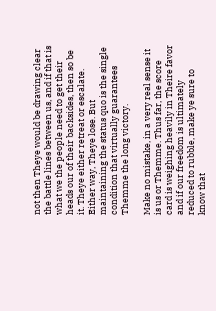not then Theye would be drawing clear the battle lines between us, and if that is what we the people need to get their heads our of their backsides, then so be it. Theye either retreat or escalate. Either way, Theye lose. But maintaining the status quo is the single condition that virtually guarantees Themme the long victory.

Make no mistake, in a very real sense it is us or Themme. Thus far, the score card is weighing heavily in Theire favor and if our freedom is ultimately reduced to rubble, make ye sure to know that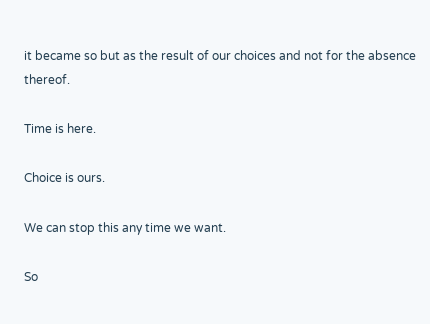it became so but as the result of our choices and not for the absence thereof.

Time is here.

Choice is ours.

We can stop this any time we want.

So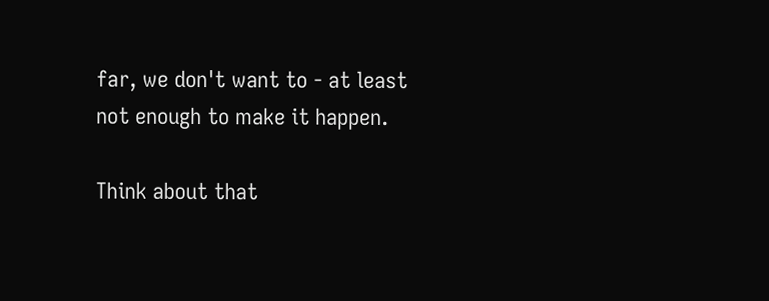far, we don't want to - at least not enough to make it happen.

Think about that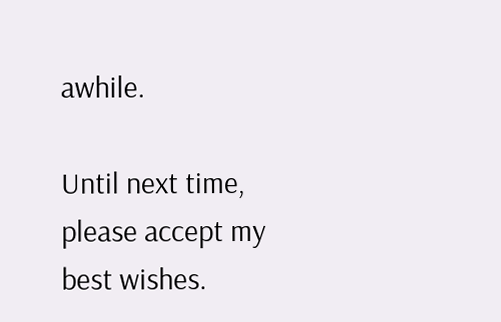awhile.

Until next time, please accept my best wishes.